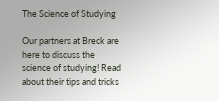The Science of Studying

Our partners at Breck are here to discuss the science of studying! Read about their tips and tricks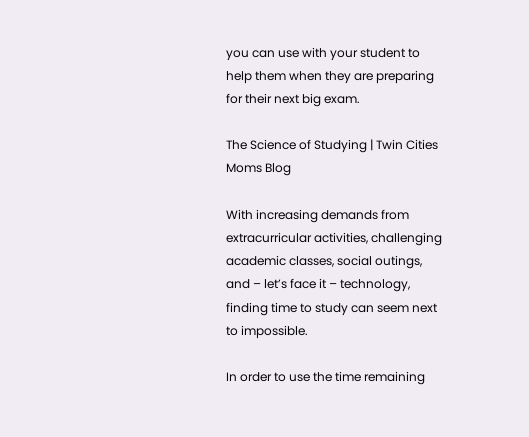you can use with your student to help them when they are preparing for their next big exam.

The Science of Studying | Twin Cities Moms Blog

With increasing demands from extracurricular activities, challenging academic classes, social outings, and – let’s face it – technology, finding time to study can seem next to impossible.

In order to use the time remaining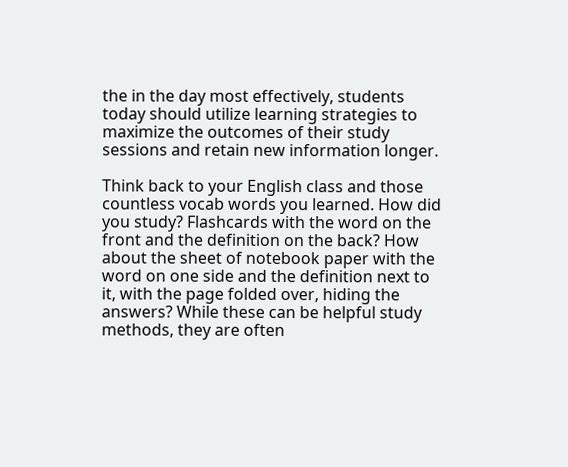the in the day most effectively, students today should utilize learning strategies to maximize the outcomes of their study sessions and retain new information longer.

Think back to your English class and those countless vocab words you learned. How did you study? Flashcards with the word on the front and the definition on the back? How about the sheet of notebook paper with the word on one side and the definition next to it, with the page folded over, hiding the answers? While these can be helpful study methods, they are often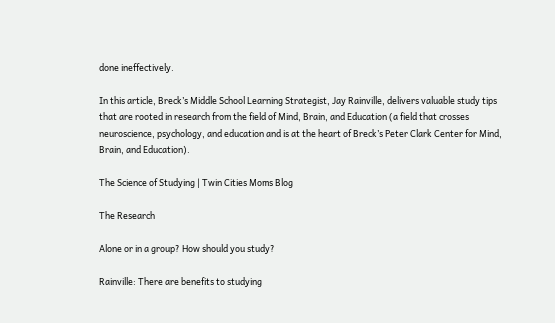done ineffectively.

In this article, Breck’s Middle School Learning Strategist, Jay Rainville, delivers valuable study tips that are rooted in research from the field of Mind, Brain, and Education (a field that crosses neuroscience, psychology, and education and is at the heart of Breck’s Peter Clark Center for Mind, Brain, and Education).

The Science of Studying | Twin Cities Moms Blog

The Research

Alone or in a group? How should you study?

Rainville: There are benefits to studying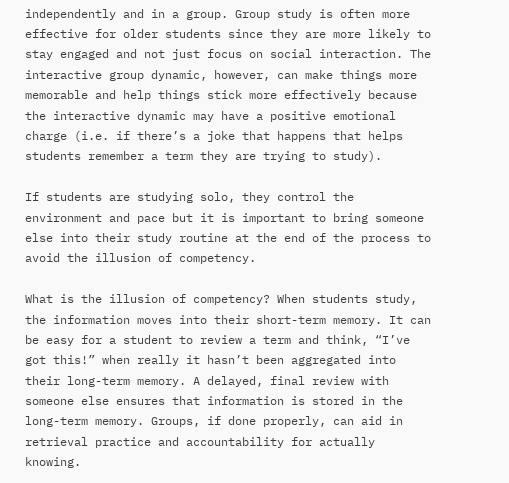independently and in a group. Group study is often more effective for older students since they are more likely to stay engaged and not just focus on social interaction. The interactive group dynamic, however, can make things more memorable and help things stick more effectively because the interactive dynamic may have a positive emotional charge (i.e. if there’s a joke that happens that helps students remember a term they are trying to study).

If students are studying solo, they control the environment and pace but it is important to bring someone else into their study routine at the end of the process to avoid the illusion of competency.

What is the illusion of competency? When students study, the information moves into their short-term memory. It can be easy for a student to review a term and think, “I’ve got this!” when really it hasn’t been aggregated into their long-term memory. A delayed, final review with someone else ensures that information is stored in the long-term memory. Groups, if done properly, can aid in retrieval practice and accountability for actually knowing.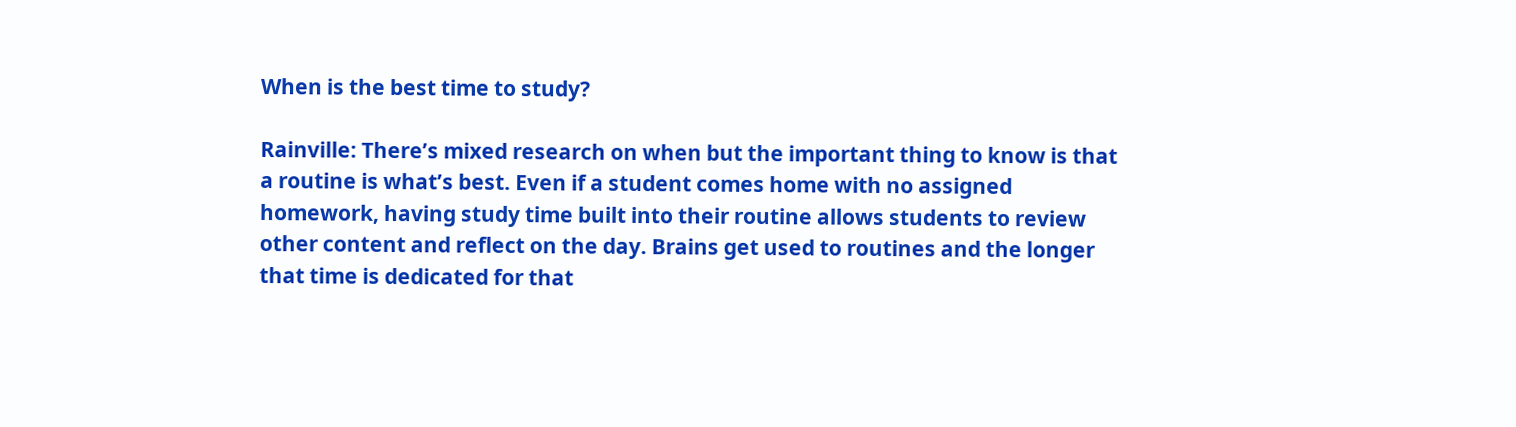When is the best time to study?

Rainville: There’s mixed research on when but the important thing to know is that a routine is what’s best. Even if a student comes home with no assigned homework, having study time built into their routine allows students to review other content and reflect on the day. Brains get used to routines and the longer that time is dedicated for that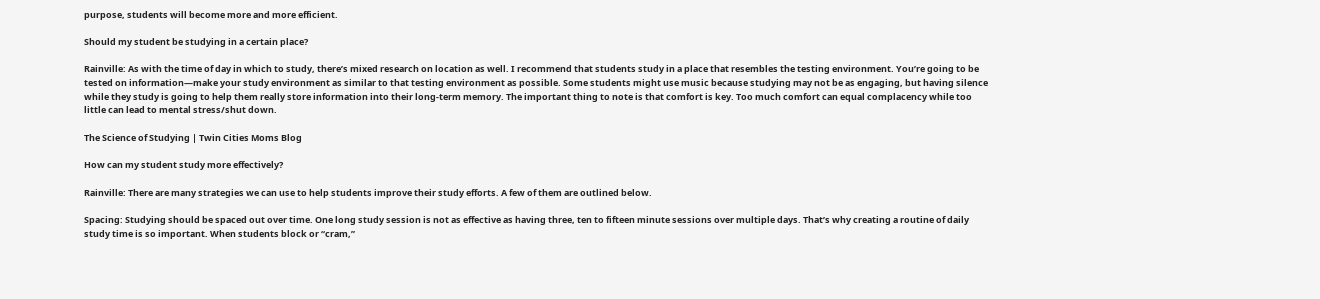purpose, students will become more and more efficient.

Should my student be studying in a certain place?

Rainville: As with the time of day in which to study, there’s mixed research on location as well. I recommend that students study in a place that resembles the testing environment. You’re going to be tested on information—make your study environment as similar to that testing environment as possible. Some students might use music because studying may not be as engaging, but having silence while they study is going to help them really store information into their long-term memory. The important thing to note is that comfort is key. Too much comfort can equal complacency while too little can lead to mental stress/shut down.

The Science of Studying | Twin Cities Moms Blog

How can my student study more effectively?

Rainville: There are many strategies we can use to help students improve their study efforts. A few of them are outlined below.

Spacing: Studying should be spaced out over time. One long study session is not as effective as having three, ten to fifteen minute sessions over multiple days. That’s why creating a routine of daily study time is so important. When students block or “cram,”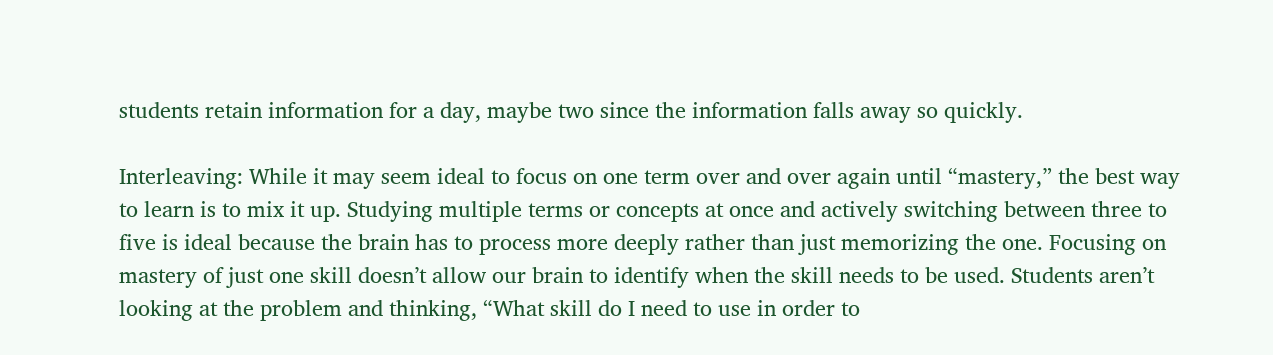students retain information for a day, maybe two since the information falls away so quickly.

Interleaving: While it may seem ideal to focus on one term over and over again until “mastery,” the best way to learn is to mix it up. Studying multiple terms or concepts at once and actively switching between three to five is ideal because the brain has to process more deeply rather than just memorizing the one. Focusing on mastery of just one skill doesn’t allow our brain to identify when the skill needs to be used. Students aren’t looking at the problem and thinking, “What skill do I need to use in order to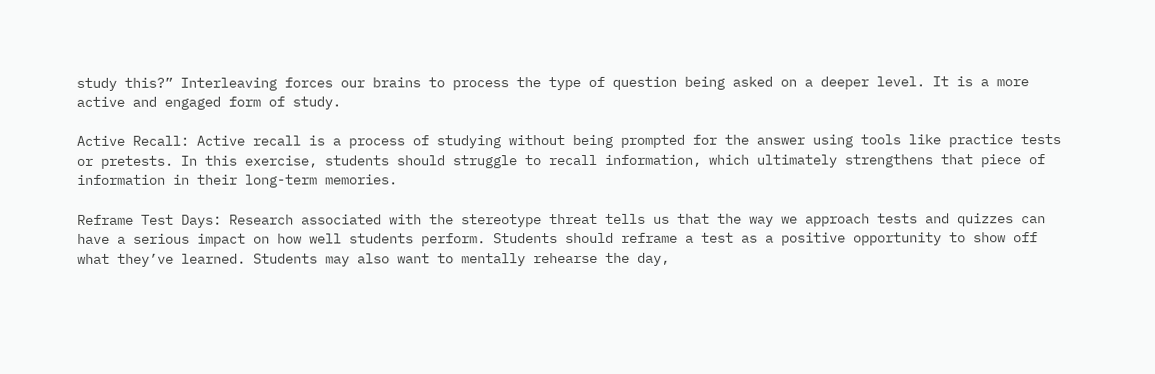study this?” Interleaving forces our brains to process the type of question being asked on a deeper level. It is a more active and engaged form of study.

Active Recall: Active recall is a process of studying without being prompted for the answer using tools like practice tests or pretests. In this exercise, students should struggle to recall information, which ultimately strengthens that piece of information in their long-term memories.

Reframe Test Days: Research associated with the stereotype threat tells us that the way we approach tests and quizzes can have a serious impact on how well students perform. Students should reframe a test as a positive opportunity to show off what they’ve learned. Students may also want to mentally rehearse the day,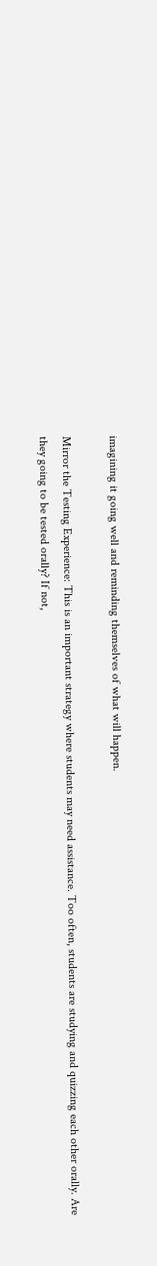imagining it going well and reminding themselves of what will happen.

Mirror the Testing Experience: This is an important strategy where students may need assistance. Too often, students are studying and quizzing each other orally. Are they going to be tested orally? If not,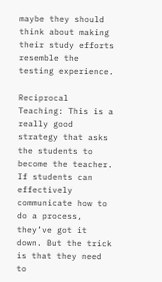maybe they should think about making their study efforts resemble the testing experience.

Reciprocal Teaching: This is a really good strategy that asks the students to become the teacher. If students can effectively communicate how to do a process, they’ve got it down. But the trick is that they need to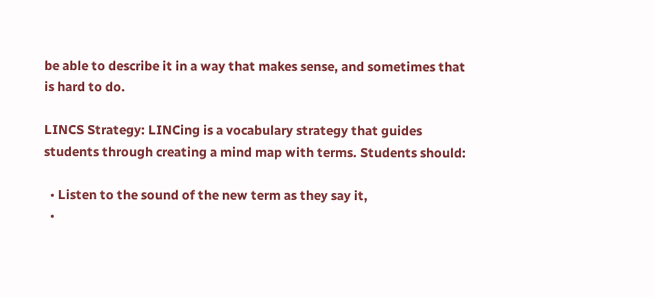be able to describe it in a way that makes sense, and sometimes that is hard to do.

LINCS Strategy: LINCing is a vocabulary strategy that guides students through creating a mind map with terms. Students should:

  • Listen to the sound of the new term as they say it,
  •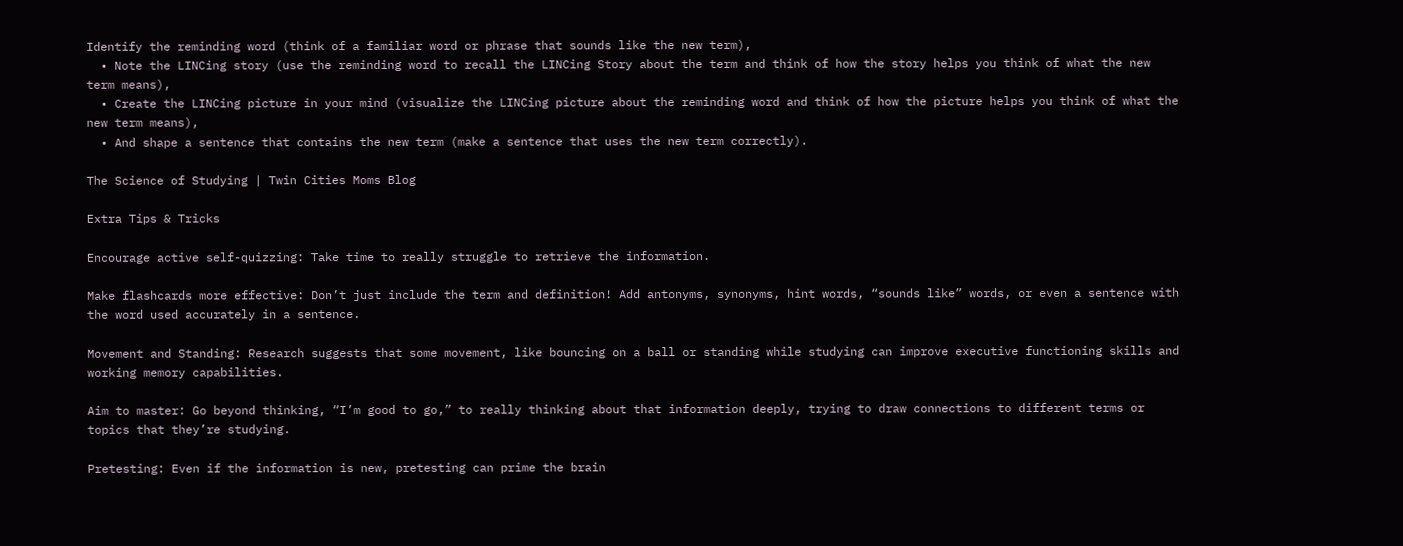Identify the reminding word (think of a familiar word or phrase that sounds like the new term),
  • Note the LINCing story (use the reminding word to recall the LINCing Story about the term and think of how the story helps you think of what the new term means),
  • Create the LINCing picture in your mind (visualize the LINCing picture about the reminding word and think of how the picture helps you think of what the new term means),
  • And shape a sentence that contains the new term (make a sentence that uses the new term correctly).

The Science of Studying | Twin Cities Moms Blog

Extra Tips & Tricks

Encourage active self-quizzing: Take time to really struggle to retrieve the information.

Make flashcards more effective: Don’t just include the term and definition! Add antonyms, synonyms, hint words, “sounds like” words, or even a sentence with the word used accurately in a sentence.

Movement and Standing: Research suggests that some movement, like bouncing on a ball or standing while studying can improve executive functioning skills and working memory capabilities.

Aim to master: Go beyond thinking, “I’m good to go,” to really thinking about that information deeply, trying to draw connections to different terms or topics that they’re studying.

Pretesting: Even if the information is new, pretesting can prime the brain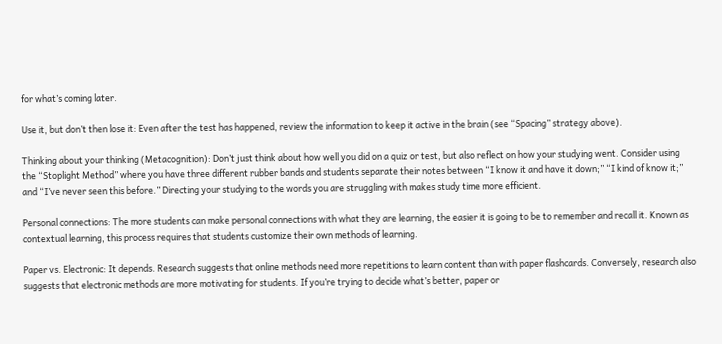for what’s coming later.

Use it, but don’t then lose it: Even after the test has happened, review the information to keep it active in the brain (see “Spacing” strategy above).

Thinking about your thinking (Metacognition): Don’t just think about how well you did on a quiz or test, but also reflect on how your studying went. Consider using the “Stoplight Method” where you have three different rubber bands and students separate their notes between “I know it and have it down;” “I kind of know it;” and “I’ve never seen this before.” Directing your studying to the words you are struggling with makes study time more efficient.

Personal connections: The more students can make personal connections with what they are learning, the easier it is going to be to remember and recall it. Known as contextual learning, this process requires that students customize their own methods of learning.

Paper vs. Electronic: It depends. Research suggests that online methods need more repetitions to learn content than with paper flashcards. Conversely, research also suggests that electronic methods are more motivating for students. If you’re trying to decide what’s better, paper or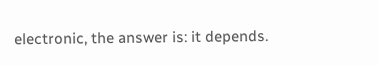electronic, the answer is: it depends.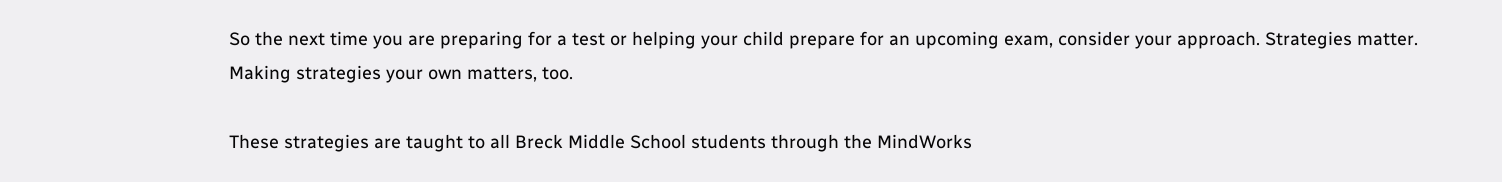So the next time you are preparing for a test or helping your child prepare for an upcoming exam, consider your approach. Strategies matter. Making strategies your own matters, too.

These strategies are taught to all Breck Middle School students through the MindWorks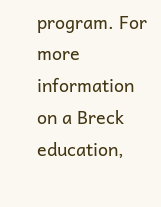program. For more information on a Breck education,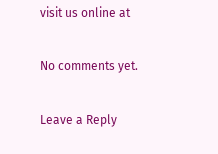visit us online at

No comments yet.

Leave a Reply